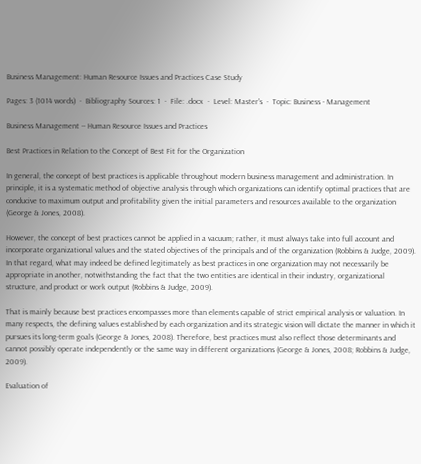Business Management: Human Resource Issues and Practices Case Study

Pages: 3 (1014 words)  ·  Bibliography Sources: 1  ·  File: .docx  ·  Level: Master's  ·  Topic: Business - Management

Business Management -- Human Resource Issues and Practices

Best Practices in Relation to the Concept of Best Fit for the Organization

In general, the concept of best practices is applicable throughout modern business management and administration. In principle, it is a systematic method of objective analysis through which organizations can identify optimal practices that are conducive to maximum output and profitability given the initial parameters and resources available to the organization (George & Jones, 2008).

However, the concept of best practices cannot be applied in a vacuum; rather, it must always take into full account and incorporate organizational values and the stated objectives of the principals and of the organization (Robbins & Judge, 2009). In that regard, what may indeed be defined legitimately as best practices in one organization may not necessarily be appropriate in another, notwithstanding the fact that the two entities are identical in their industry, organizational structure, and product or work output (Robbins & Judge, 2009).

That is mainly because best practices encompasses more than elements capable of strict empirical analysis or valuation. In many respects, the defining values established by each organization and its strategic vision will dictate the manner in which it pursues its long-term goals (George & Jones, 2008). Therefore, best practices must also reflect those determinants and cannot possibly operate independently or the same way in different organizations (George & Jones, 2008; Robbins & Judge, 2009).

Evaluation of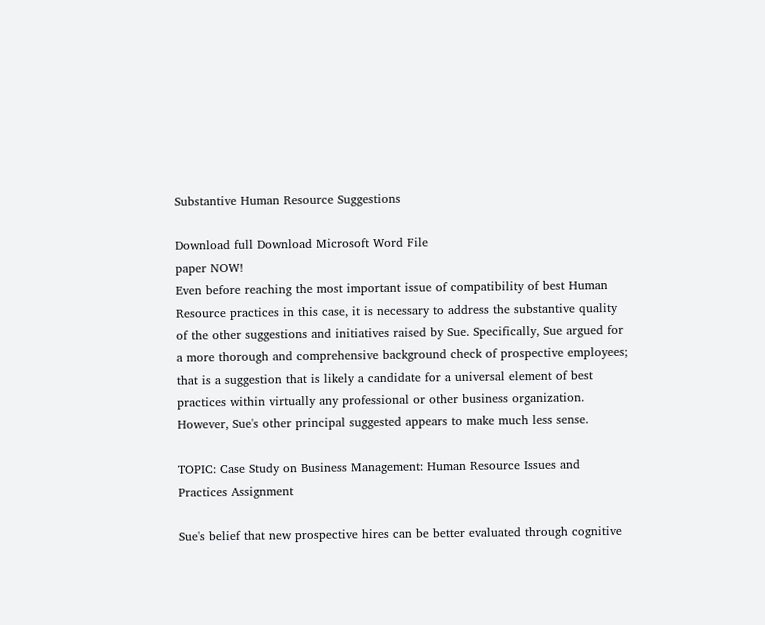Substantive Human Resource Suggestions

Download full Download Microsoft Word File
paper NOW!
Even before reaching the most important issue of compatibility of best Human Resource practices in this case, it is necessary to address the substantive quality of the other suggestions and initiatives raised by Sue. Specifically, Sue argued for a more thorough and comprehensive background check of prospective employees; that is a suggestion that is likely a candidate for a universal element of best practices within virtually any professional or other business organization. However, Sue's other principal suggested appears to make much less sense.

TOPIC: Case Study on Business Management: Human Resource Issues and Practices Assignment

Sue's belief that new prospective hires can be better evaluated through cognitive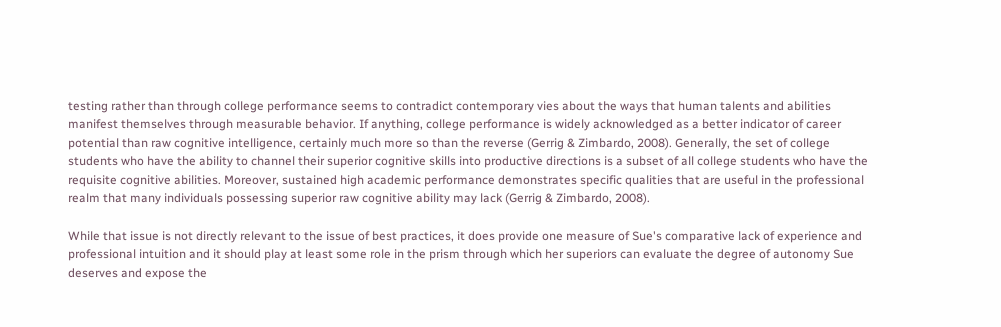testing rather than through college performance seems to contradict contemporary vies about the ways that human talents and abilities manifest themselves through measurable behavior. If anything, college performance is widely acknowledged as a better indicator of career potential than raw cognitive intelligence, certainly much more so than the reverse (Gerrig & Zimbardo, 2008). Generally, the set of college students who have the ability to channel their superior cognitive skills into productive directions is a subset of all college students who have the requisite cognitive abilities. Moreover, sustained high academic performance demonstrates specific qualities that are useful in the professional realm that many individuals possessing superior raw cognitive ability may lack (Gerrig & Zimbardo, 2008).

While that issue is not directly relevant to the issue of best practices, it does provide one measure of Sue's comparative lack of experience and professional intuition and it should play at least some role in the prism through which her superiors can evaluate the degree of autonomy Sue deserves and expose the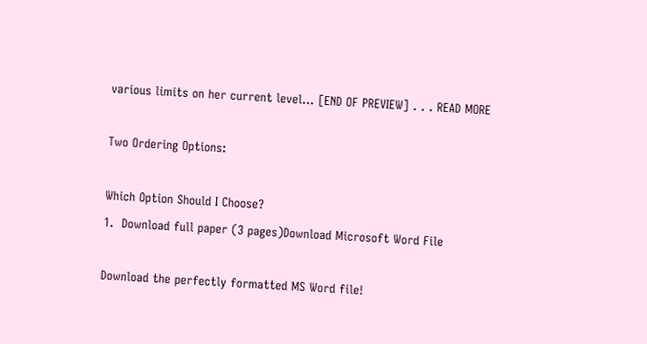various limits on her current level… [END OF PREVIEW] . . . READ MORE

Two Ordering Options:

Which Option Should I Choose?
1.  Download full paper (3 pages)Download Microsoft Word File

Download the perfectly formatted MS Word file!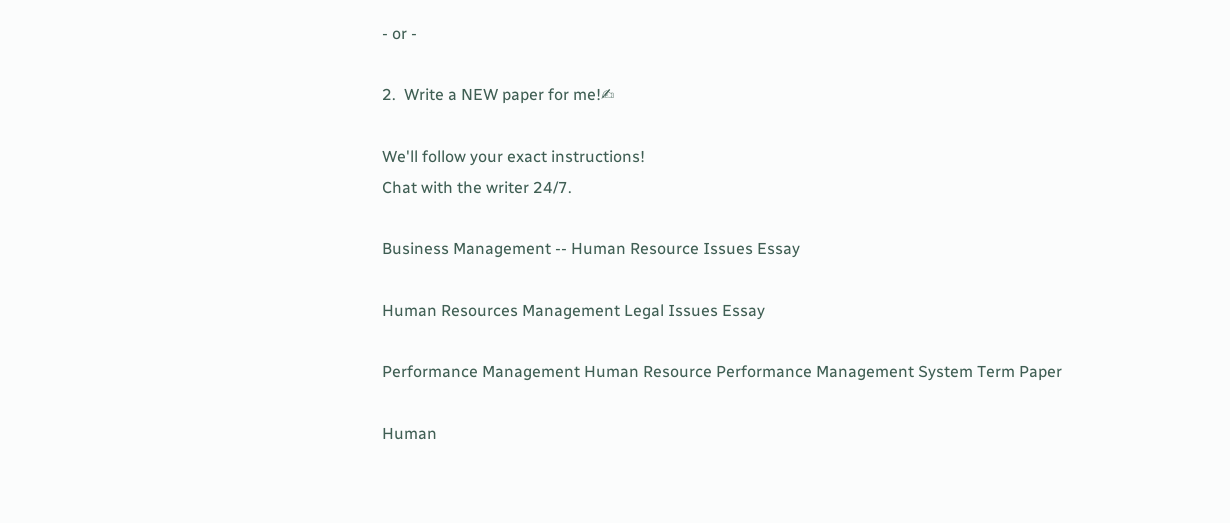- or -

2.  Write a NEW paper for me!✍

We'll follow your exact instructions!
Chat with the writer 24/7.

Business Management -- Human Resource Issues Essay

Human Resources Management Legal Issues Essay

Performance Management Human Resource Performance Management System Term Paper

Human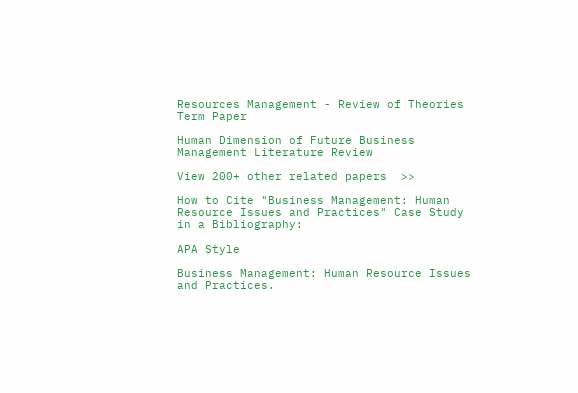Resources Management - Review of Theories Term Paper

Human Dimension of Future Business Management Literature Review

View 200+ other related papers  >>

How to Cite "Business Management: Human Resource Issues and Practices" Case Study in a Bibliography:

APA Style

Business Management: Human Resource Issues and Practices.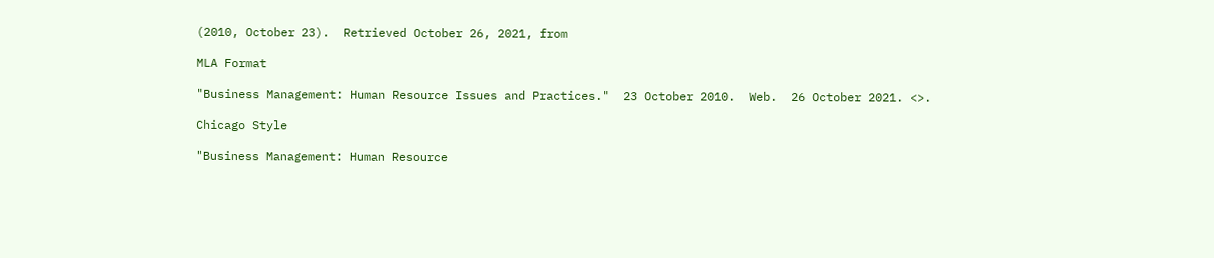(2010, October 23).  Retrieved October 26, 2021, from

MLA Format

"Business Management: Human Resource Issues and Practices."  23 October 2010.  Web.  26 October 2021. <>.

Chicago Style

"Business Management: Human Resource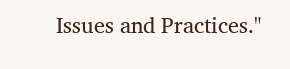Issues and Practices."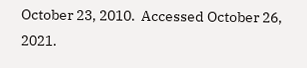October 23, 2010.  Accessed October 26, 2021.